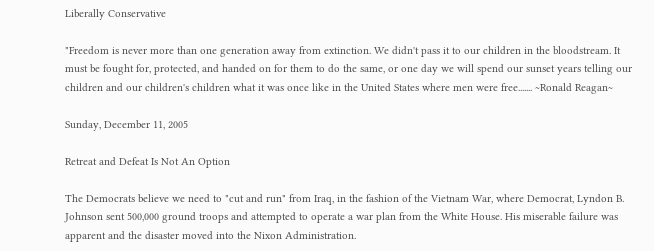Liberally Conservative

"Freedom is never more than one generation away from extinction. We didn't pass it to our children in the bloodstream. It must be fought for, protected, and handed on for them to do the same, or one day we will spend our sunset years telling our children and our children's children what it was once like in the United States where men were free....... ~Ronald Reagan~

Sunday, December 11, 2005

Retreat and Defeat Is Not An Option

The Democrats believe we need to "cut and run" from Iraq, in the fashion of the Vietnam War, where Democrat, Lyndon B. Johnson sent 500,000 ground troops and attempted to operate a war plan from the White House. His miserable failure was apparent and the disaster moved into the Nixon Administration.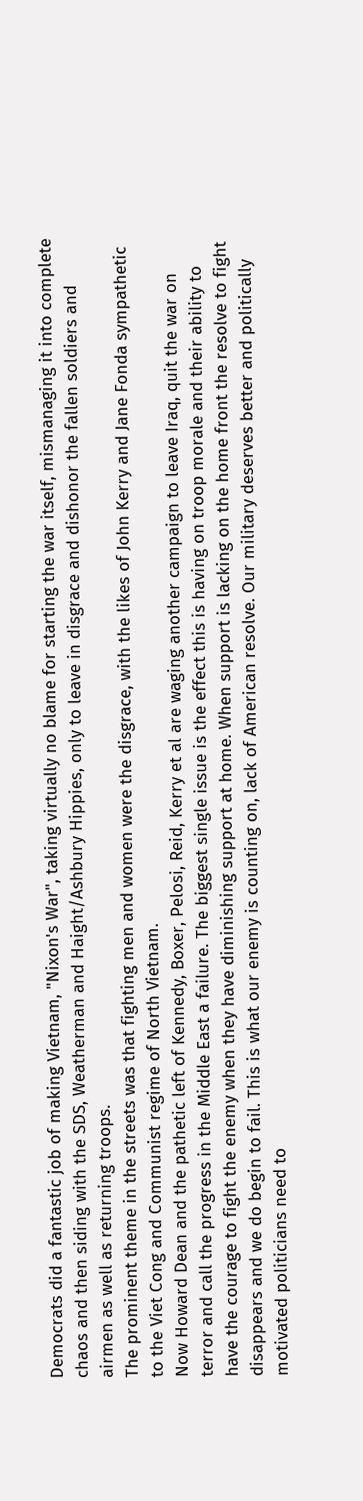Democrats did a fantastic job of making Vietnam, "Nixon's War", taking virtually no blame for starting the war itself, mismanaging it into complete chaos and then siding with the SDS, Weatherman and Haight/Ashbury Hippies, only to leave in disgrace and dishonor the fallen soldiers and airmen as well as returning troops.
The prominent theme in the streets was that fighting men and women were the disgrace, with the likes of John Kerry and Jane Fonda sympathetic to the Viet Cong and Communist regime of North Vietnam.
Now Howard Dean and the pathetic left of Kennedy, Boxer, Pelosi, Reid, Kerry et al are waging another campaign to leave Iraq, quit the war on terror and call the progress in the Middle East a failure. The biggest single issue is the effect this is having on troop morale and their ability to have the courage to fight the enemy when they have diminishing support at home. When support is lacking on the home front the resolve to fight disappears and we do begin to fail. This is what our enemy is counting on, lack of American resolve. Our military deserves better and politically motivated politicians need to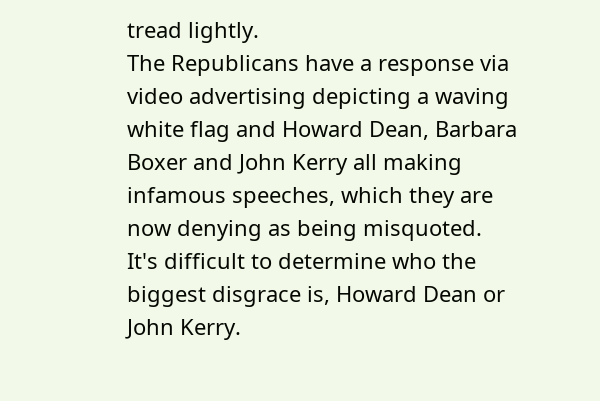tread lightly.
The Republicans have a response via video advertising depicting a waving white flag and Howard Dean, Barbara Boxer and John Kerry all making infamous speeches, which they are now denying as being misquoted.
It's difficult to determine who the biggest disgrace is, Howard Dean or John Kerry.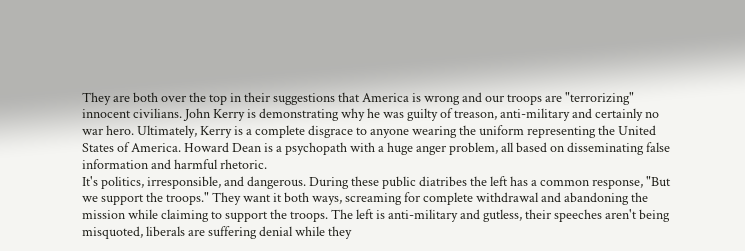They are both over the top in their suggestions that America is wrong and our troops are "terrorizing" innocent civilians. John Kerry is demonstrating why he was guilty of treason, anti-military and certainly no war hero. Ultimately, Kerry is a complete disgrace to anyone wearing the uniform representing the United States of America. Howard Dean is a psychopath with a huge anger problem, all based on disseminating false information and harmful rhetoric.
It's politics, irresponsible, and dangerous. During these public diatribes the left has a common response, "But we support the troops." They want it both ways, screaming for complete withdrawal and abandoning the mission while claiming to support the troops. The left is anti-military and gutless, their speeches aren't being misquoted, liberals are suffering denial while they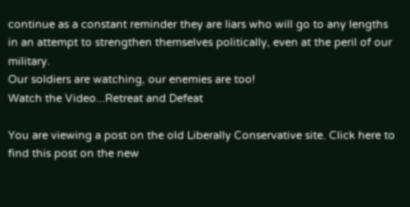continue as a constant reminder they are liars who will go to any lengths in an attempt to strengthen themselves politically, even at the peril of our military.
Our soldiers are watching, our enemies are too!
Watch the Video...Retreat and Defeat

You are viewing a post on the old Liberally Conservative site. Click here to find this post on the new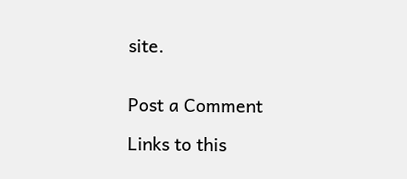site.


Post a Comment

Links to this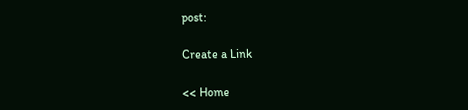post:

Create a Link

<< Home